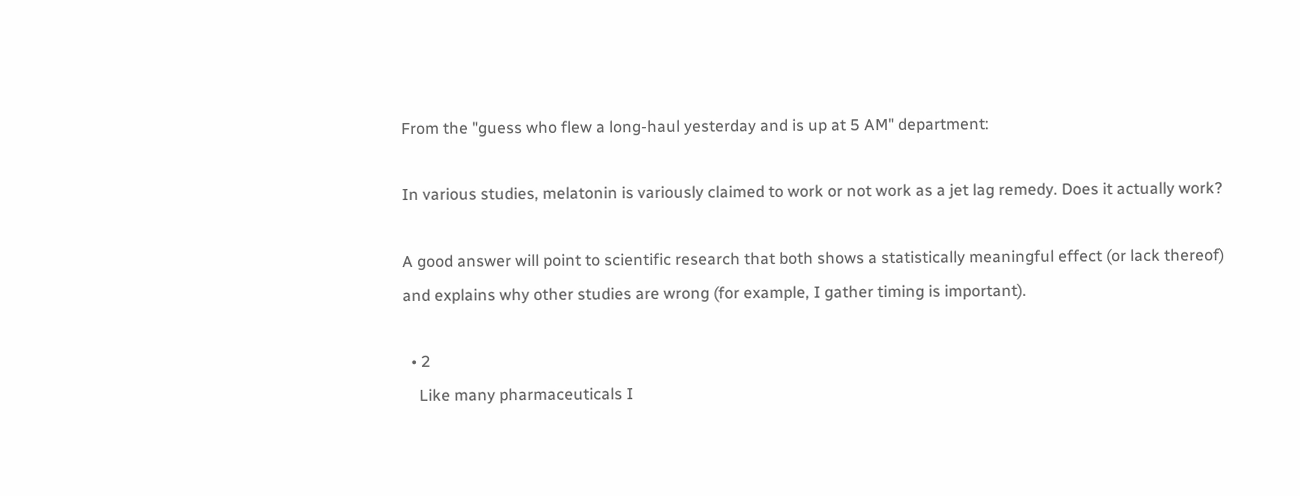From the "guess who flew a long-haul yesterday and is up at 5 AM" department:

In various studies, melatonin is variously claimed to work or not work as a jet lag remedy. Does it actually work?

A good answer will point to scientific research that both shows a statistically meaningful effect (or lack thereof) and explains why other studies are wrong (for example, I gather timing is important).

  • 2
    Like many pharmaceuticals I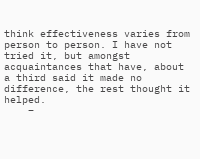think effectiveness varies from person to person. I have not tried it, but amongst acquaintances that have, about a third said it made no difference, the rest thought it helped.
    –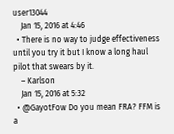user13044
    Jan 15, 2016 at 4:46
  • There is no way to judge effectiveness until you try it but I know a long haul pilot that swears by it.
    – Karlson
    Jan 15, 2016 at 5:32
  • @GayotFow Do you mean FRA? FFM is a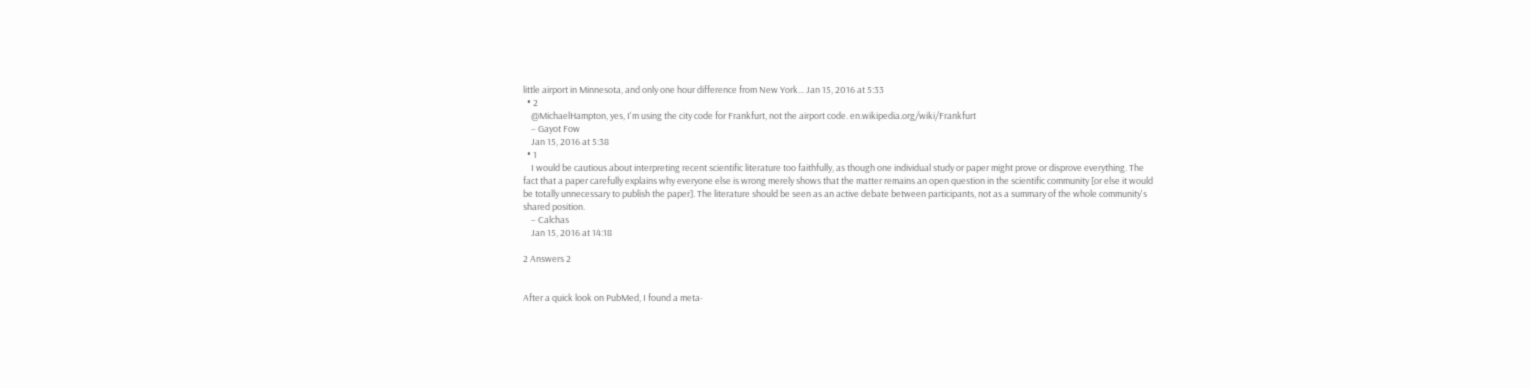little airport in Minnesota, and only one hour difference from New York... Jan 15, 2016 at 5:33
  • 2
    @MichaelHampton, yes, I'm using the city code for Frankfurt, not the airport code. en.wikipedia.org/wiki/Frankfurt
    – Gayot Fow
    Jan 15, 2016 at 5:38
  • 1
    I would be cautious about interpreting recent scientific literature too faithfully, as though one individual study or paper might prove or disprove everything. The fact that a paper carefully explains why everyone else is wrong merely shows that the matter remains an open question in the scientific community [or else it would be totally unnecessary to publish the paper]. The literature should be seen as an active debate between participants, not as a summary of the whole community's shared position.
    – Calchas
    Jan 15, 2016 at 14:18

2 Answers 2


After a quick look on PubMed, I found a meta-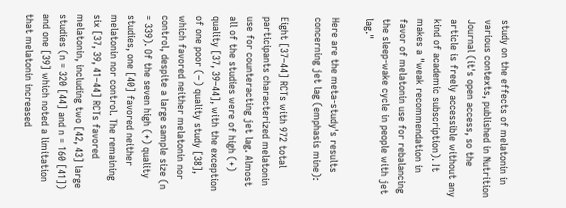study on the effects of melatonin in various contexts, published in Nutrition Journal (it's open access, so the article is freely accessible without any kind of academic subscription). It makes a "weak recommendation in favor of melatonin use for rebalancing the sleep-wake cycle in people with jet lag."

Here are the meta-study's results concerning jet lag (emphasis mine):

Eight [37–44] RCTs with 972 total participants characterized melatonin use for counteracting jet lag. Almost all of the studies were of high (+) quality [37, 39–44], with the exception of one poor (−) quality study [38], which favored neither melatonin nor control, despite a large sample size (n = 339). Of the seven high (+) quality studies, one [40] favored neither melatonin nor control. The remaining six [37, 39, 41–44] RCTs favored melatonin, including two [42, 43] large studies (n = 320 [44] and n = 160 [41]) and one [39] which noted a limitation that melatonin increased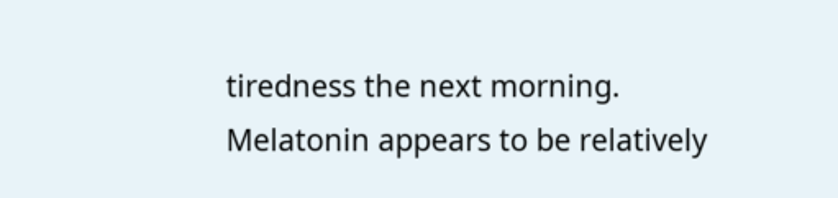tiredness the next morning. Melatonin appears to be relatively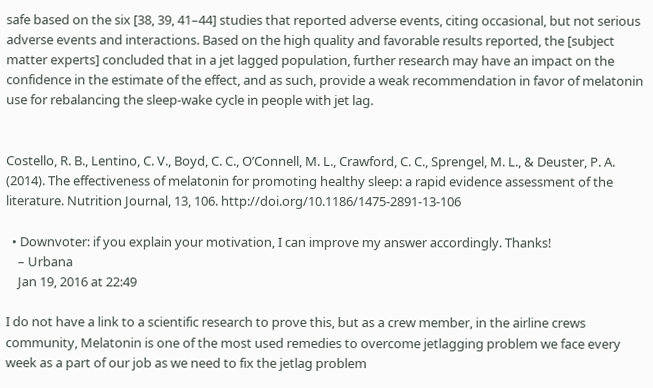safe based on the six [38, 39, 41–44] studies that reported adverse events, citing occasional, but not serious adverse events and interactions. Based on the high quality and favorable results reported, the [subject matter experts] concluded that in a jet lagged population, further research may have an impact on the confidence in the estimate of the effect, and as such, provide a weak recommendation in favor of melatonin use for rebalancing the sleep-wake cycle in people with jet lag.


Costello, R. B., Lentino, C. V., Boyd, C. C., O’Connell, M. L., Crawford, C. C., Sprengel, M. L., & Deuster, P. A. (2014). The effectiveness of melatonin for promoting healthy sleep: a rapid evidence assessment of the literature. Nutrition Journal, 13, 106. http://doi.org/10.1186/1475-2891-13-106

  • Downvoter: if you explain your motivation, I can improve my answer accordingly. Thanks!
    – Urbana
    Jan 19, 2016 at 22:49

I do not have a link to a scientific research to prove this, but as a crew member, in the airline crews community, Melatonin is one of the most used remedies to overcome jetlagging problem we face every week as a part of our job as we need to fix the jetlag problem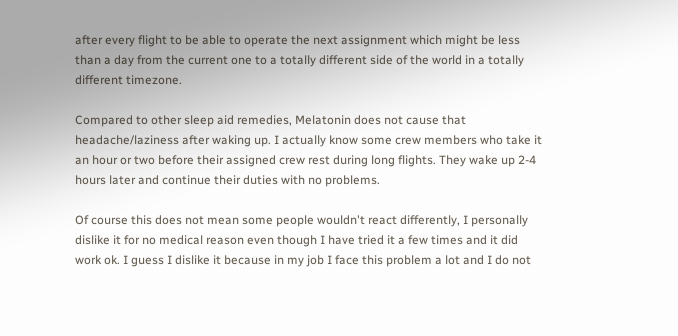after every flight to be able to operate the next assignment which might be less than a day from the current one to a totally different side of the world in a totally different timezone.

Compared to other sleep aid remedies, Melatonin does not cause that headache/laziness after waking up. I actually know some crew members who take it an hour or two before their assigned crew rest during long flights. They wake up 2-4 hours later and continue their duties with no problems.

Of course this does not mean some people wouldn't react differently, I personally dislike it for no medical reason even though I have tried it a few times and it did work ok. I guess I dislike it because in my job I face this problem a lot and I do not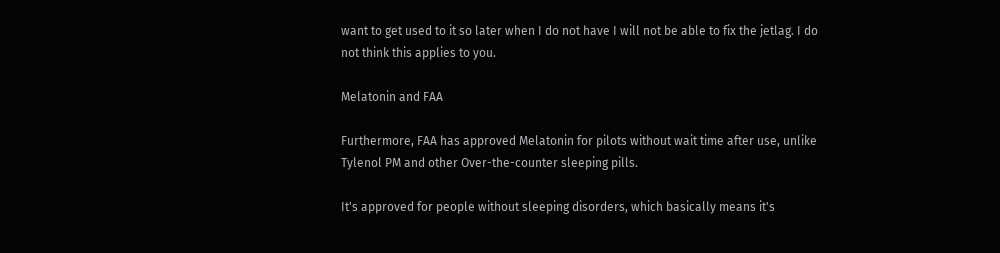want to get used to it so later when I do not have I will not be able to fix the jetlag. I do not think this applies to you.

Melatonin and FAA

Furthermore, FAA has approved Melatonin for pilots without wait time after use, unlike Tylenol PM and other Over-the-counter sleeping pills.

It's approved for people without sleeping disorders, which basically means it's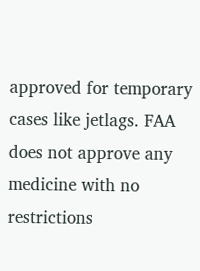approved for temporary cases like jetlags. FAA does not approve any medicine with no restrictions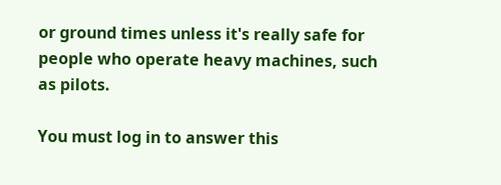or ground times unless it's really safe for people who operate heavy machines, such as pilots.

You must log in to answer this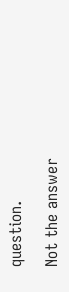question.

Not the answer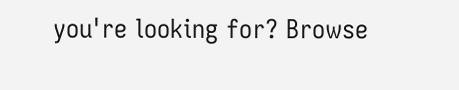you're looking for? Browse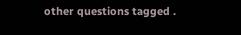other questions tagged .